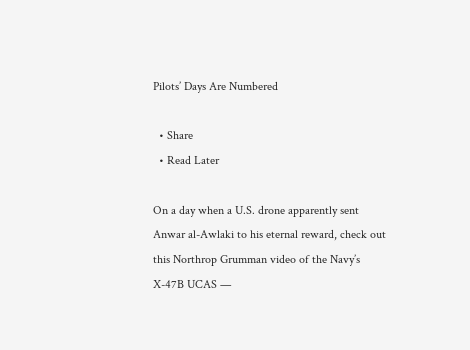Pilots’ Days Are Numbered

  • Share
  • Read Later

On a day when a U.S. drone apparently sent Anwar al-Awlaki to his eternal reward, check out this Northrop Grumman video of the Navy’s X-47B UCAS —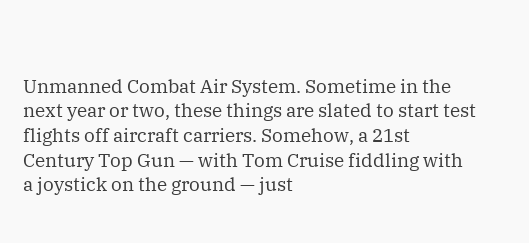Unmanned Combat Air System. Sometime in the next year or two, these things are slated to start test flights off aircraft carriers. Somehow, a 21st Century Top Gun — with Tom Cruise fiddling with a joystick on the ground — just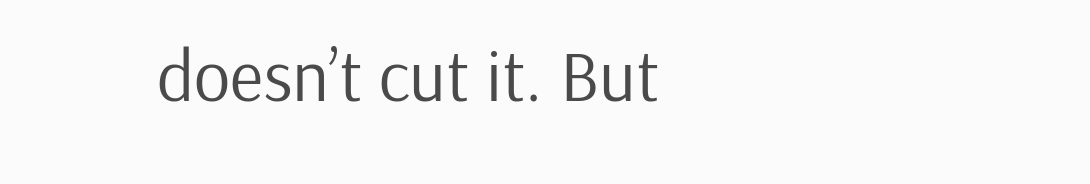doesn’t cut it. But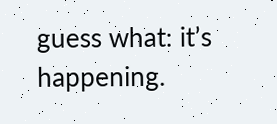guess what: it’s happening.